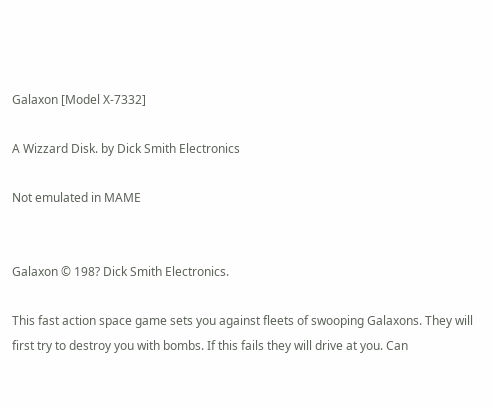Galaxon [Model X-7332]

A Wizzard Disk. by Dick Smith Electronics

Not emulated in MAME


Galaxon © 198? Dick Smith Electronics.

This fast action space game sets you against fleets of swooping Galaxons. They will first try to destroy you with bombs. If this fails they will drive at you. Can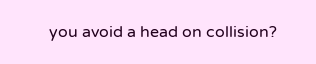you avoid a head on collision?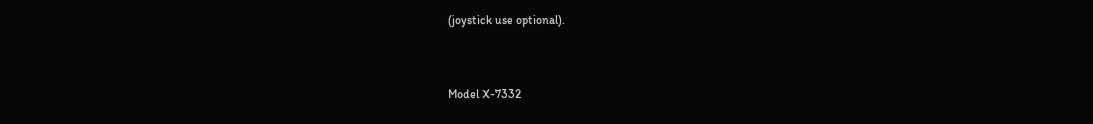(joystick use optional).


Model X-7332